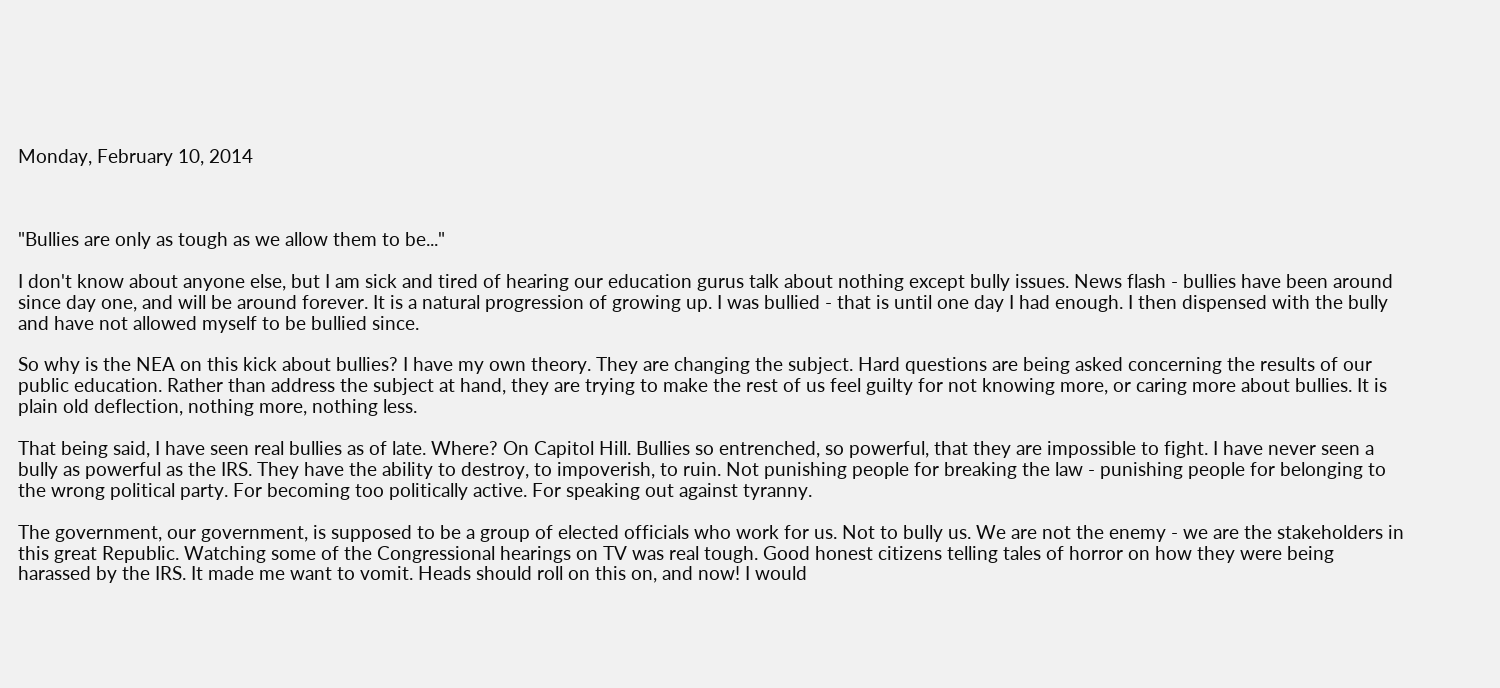Monday, February 10, 2014



"Bullies are only as tough as we allow them to be..."

I don't know about anyone else, but I am sick and tired of hearing our education gurus talk about nothing except bully issues. News flash - bullies have been around since day one, and will be around forever. It is a natural progression of growing up. I was bullied - that is until one day I had enough. I then dispensed with the bully and have not allowed myself to be bullied since.

So why is the NEA on this kick about bullies? I have my own theory. They are changing the subject. Hard questions are being asked concerning the results of our public education. Rather than address the subject at hand, they are trying to make the rest of us feel guilty for not knowing more, or caring more about bullies. It is plain old deflection, nothing more, nothing less.

That being said, I have seen real bullies as of late. Where? On Capitol Hill. Bullies so entrenched, so powerful, that they are impossible to fight. I have never seen a bully as powerful as the IRS. They have the ability to destroy, to impoverish, to ruin. Not punishing people for breaking the law - punishing people for belonging to the wrong political party. For becoming too politically active. For speaking out against tyranny.

The government, our government, is supposed to be a group of elected officials who work for us. Not to bully us. We are not the enemy - we are the stakeholders in this great Republic. Watching some of the Congressional hearings on TV was real tough. Good honest citizens telling tales of horror on how they were being harassed by the IRS. It made me want to vomit. Heads should roll on this on, and now! I would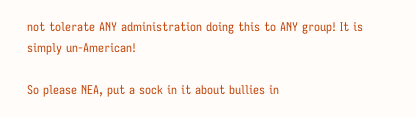not tolerate ANY administration doing this to ANY group! It is simply un-American!

So please NEA, put a sock in it about bullies in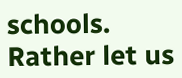schools. Rather let us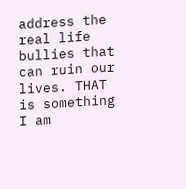address the real life bullies that can ruin our lives. THAT is something I am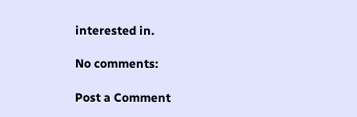interested in.

No comments:

Post a Comment